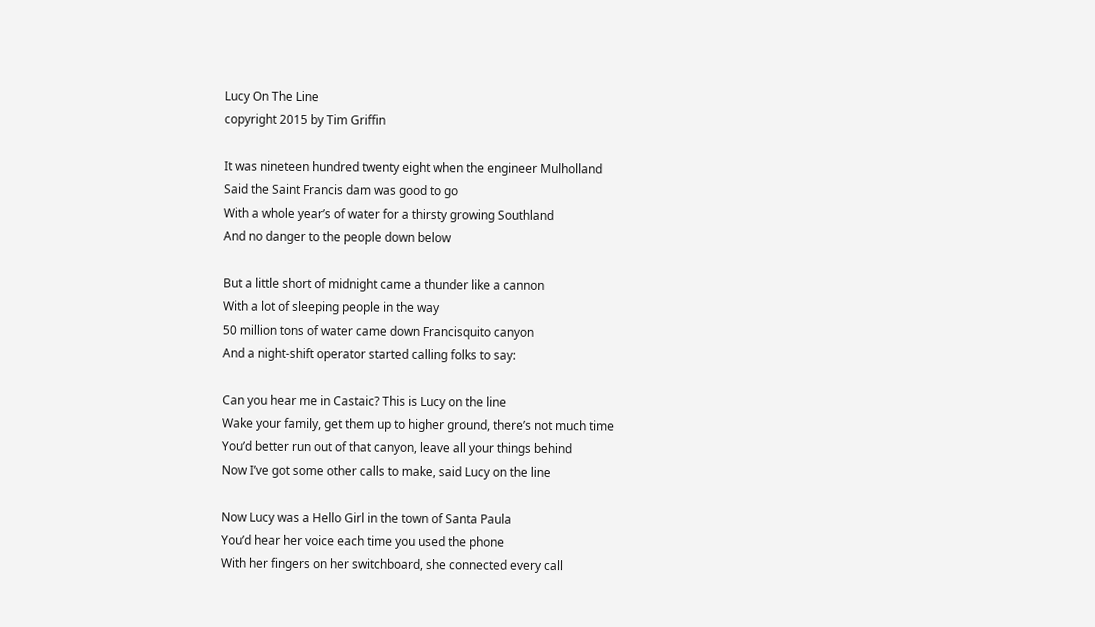Lucy On The Line
copyright 2015 by Tim Griffin

It was nineteen hundred twenty eight when the engineer Mulholland
Said the Saint Francis dam was good to go
With a whole year’s of water for a thirsty growing Southland
And no danger to the people down below

But a little short of midnight came a thunder like a cannon
With a lot of sleeping people in the way
50 million tons of water came down Francisquito canyon
And a night-shift operator started calling folks to say:

Can you hear me in Castaic? This is Lucy on the line
Wake your family, get them up to higher ground, there’s not much time
You’d better run out of that canyon, leave all your things behind
Now I’ve got some other calls to make, said Lucy on the line

Now Lucy was a Hello Girl in the town of Santa Paula
You’d hear her voice each time you used the phone
With her fingers on her switchboard, she connected every call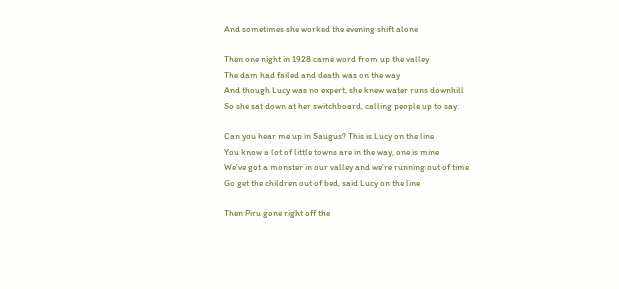And sometimes she worked the evening shift alone

Then one night in 1928 came word from up the valley
The dam had failed and death was on the way
And though Lucy was no expert, she knew water runs downhill
So she sat down at her switchboard, calling people up to say:

Can you hear me up in Saugus? This is Lucy on the line
You know a lot of little towns are in the way, one is mine
We’ve got a monster in our valley and we’re running out of time
Go get the children out of bed, said Lucy on the line

Then Piru gone right off the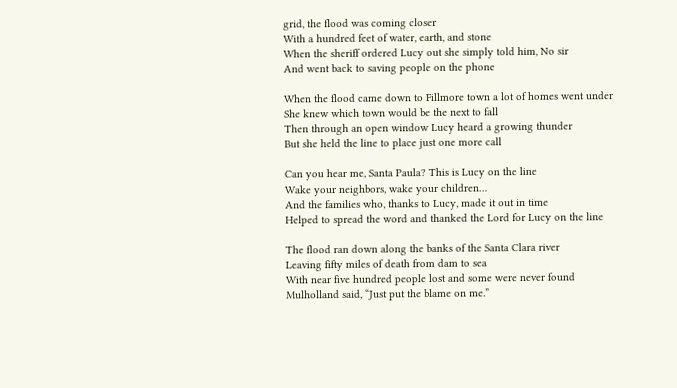grid, the flood was coming closer
With a hundred feet of water, earth, and stone
When the sheriff ordered Lucy out she simply told him, No sir
And went back to saving people on the phone

When the flood came down to Fillmore town a lot of homes went under
She knew which town would be the next to fall
Then through an open window Lucy heard a growing thunder
But she held the line to place just one more call

Can you hear me, Santa Paula? This is Lucy on the line
Wake your neighbors, wake your children…
And the families who, thanks to Lucy, made it out in time
Helped to spread the word and thanked the Lord for Lucy on the line

The flood ran down along the banks of the Santa Clara river
Leaving fifty miles of death from dam to sea
With near five hundred people lost and some were never found
Mulholland said, “Just put the blame on me.”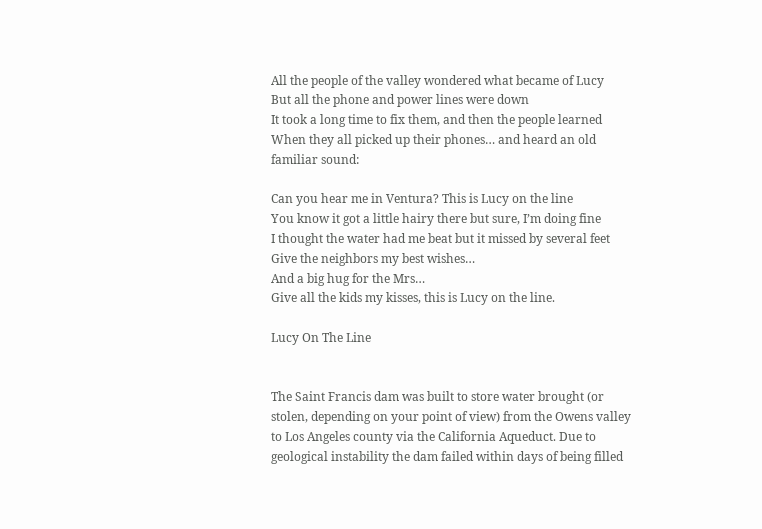All the people of the valley wondered what became of Lucy
But all the phone and power lines were down
It took a long time to fix them, and then the people learned
When they all picked up their phones… and heard an old familiar sound:

Can you hear me in Ventura? This is Lucy on the line
You know it got a little hairy there but sure, I’m doing fine
I thought the water had me beat but it missed by several feet
Give the neighbors my best wishes…
And a big hug for the Mrs…
Give all the kids my kisses, this is Lucy on the line.

Lucy On The Line


The Saint Francis dam was built to store water brought (or stolen, depending on your point of view) from the Owens valley to Los Angeles county via the California Aqueduct. Due to geological instability the dam failed within days of being filled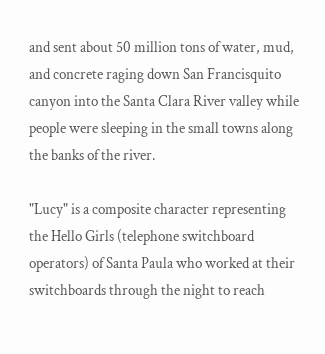and sent about 50 million tons of water, mud, and concrete raging down San Francisquito canyon into the Santa Clara River valley while people were sleeping in the small towns along the banks of the river.

"Lucy" is a composite character representing the Hello Girls (telephone switchboard operators) of Santa Paula who worked at their switchboards through the night to reach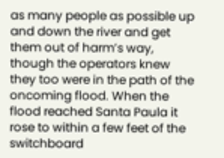as many people as possible up and down the river and get them out of harm’s way, though the operators knew they too were in the path of the oncoming flood. When the flood reached Santa Paula it rose to within a few feet of the switchboard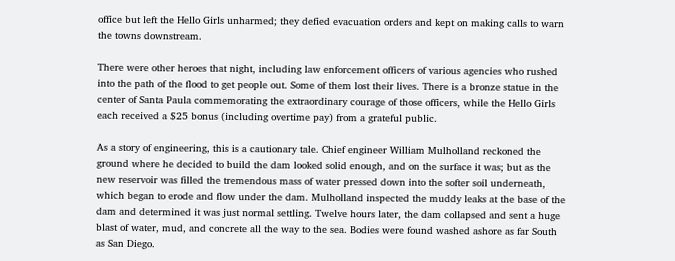office but left the Hello Girls unharmed; they defied evacuation orders and kept on making calls to warn the towns downstream.

There were other heroes that night, including law enforcement officers of various agencies who rushed into the path of the flood to get people out. Some of them lost their lives. There is a bronze statue in the center of Santa Paula commemorating the extraordinary courage of those officers, while the Hello Girls each received a $25 bonus (including overtime pay) from a grateful public.

As a story of engineering, this is a cautionary tale. Chief engineer William Mulholland reckoned the ground where he decided to build the dam looked solid enough, and on the surface it was; but as the new reservoir was filled the tremendous mass of water pressed down into the softer soil underneath, which began to erode and flow under the dam. Mulholland inspected the muddy leaks at the base of the dam and determined it was just normal settling. Twelve hours later, the dam collapsed and sent a huge blast of water, mud, and concrete all the way to the sea. Bodies were found washed ashore as far South as San Diego.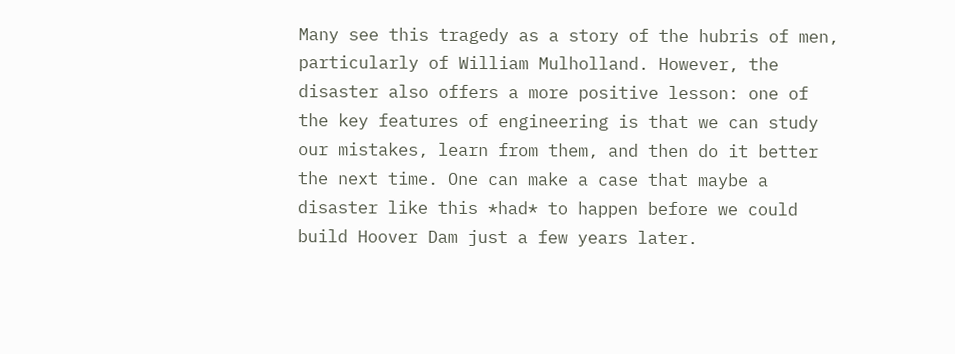Many see this tragedy as a story of the hubris of men, particularly of William Mulholland. However, the disaster also offers a more positive lesson: one of the key features of engineering is that we can study our mistakes, learn from them, and then do it better the next time. One can make a case that maybe a disaster like this *had* to happen before we could build Hoover Dam just a few years later.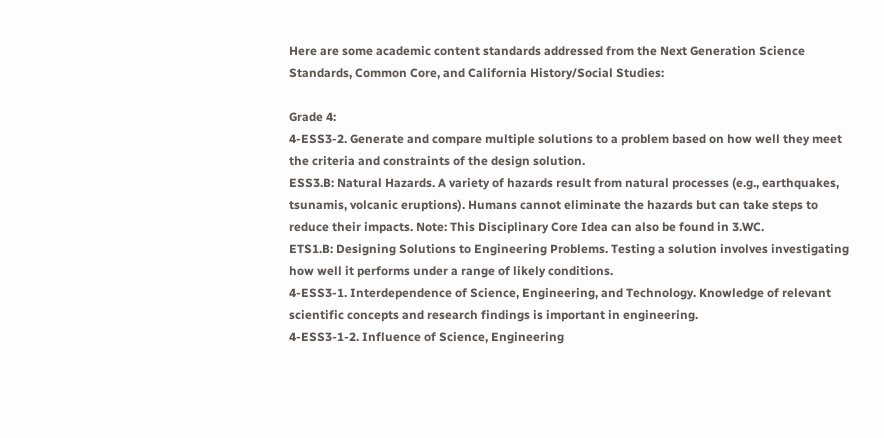Here are some academic content standards addressed from the Next Generation Science Standards, Common Core, and California History/Social Studies:

Grade 4:
4-ESS3-2. Generate and compare multiple solutions to a problem based on how well they meet the criteria and constraints of the design solution.
ESS3.B: Natural Hazards. A variety of hazards result from natural processes (e.g., earthquakes, tsunamis, volcanic eruptions). Humans cannot eliminate the hazards but can take steps to reduce their impacts. Note: This Disciplinary Core Idea can also be found in 3.WC.
ETS1.B: Designing Solutions to Engineering Problems. Testing a solution involves investigating how well it performs under a range of likely conditions.
4-ESS3-1. Interdependence of Science, Engineering, and Technology. Knowledge of relevant scientific concepts and research findings is important in engineering.
4-ESS3-1-2. Influence of Science, Engineering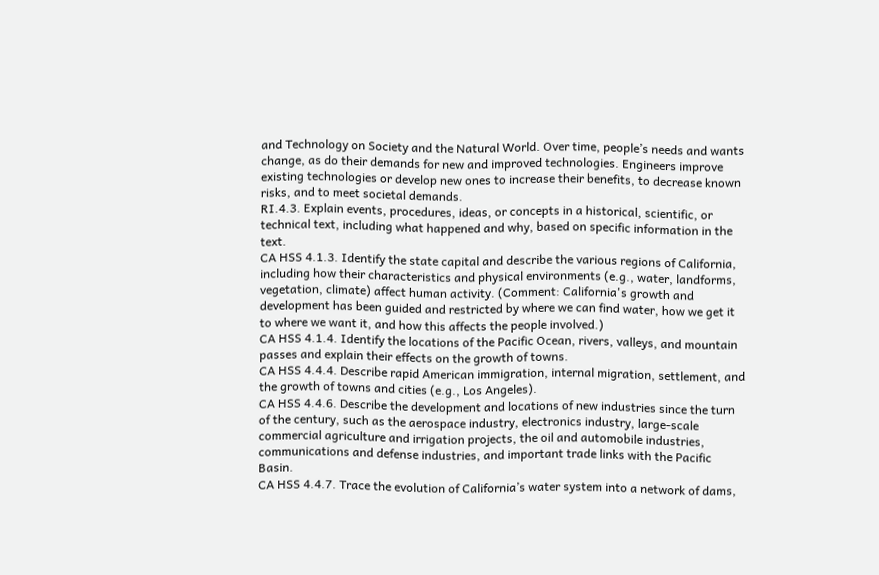and Technology on Society and the Natural World. Over time, people’s needs and wants change, as do their demands for new and improved technologies. Engineers improve existing technologies or develop new ones to increase their benefits, to decrease known risks, and to meet societal demands.
RI.4.3. Explain events, procedures, ideas, or concepts in a historical, scientific, or technical text, including what happened and why, based on specific information in the text.
CA HSS 4.1.3. Identify the state capital and describe the various regions of California, including how their characteristics and physical environments (e.g., water, landforms, vegetation, climate) affect human activity. (Comment: California's growth and development has been guided and restricted by where we can find water, how we get it to where we want it, and how this affects the people involved.)
CA HSS 4.1.4. Identify the locations of the Pacific Ocean, rivers, valleys, and mountain passes and explain their effects on the growth of towns.
CA HSS 4.4.4. Describe rapid American immigration, internal migration, settlement, and the growth of towns and cities (e.g., Los Angeles).
CA HSS 4.4.6. Describe the development and locations of new industries since the turn of the century, such as the aerospace industry, electronics industry, large-scale commercial agriculture and irrigation projects, the oil and automobile industries, communications and defense industries, and important trade links with the Pacific Basin.
CA HSS 4.4.7. Trace the evolution of California’s water system into a network of dams,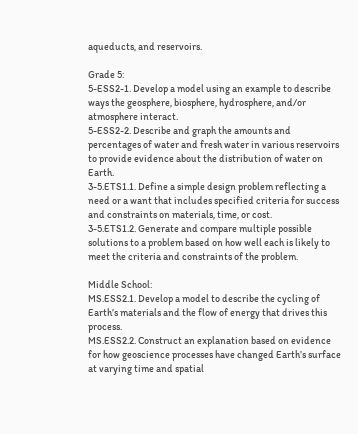aqueducts, and reservoirs.

Grade 5:
5-ESS2-1. Develop a model using an example to describe ways the geosphere, biosphere, hydrosphere, and/or atmosphere interact.
5-ESS2-2. Describe and graph the amounts and percentages of water and fresh water in various reservoirs to provide evidence about the distribution of water on Earth.
3-5.ETS1.1. Define a simple design problem reflecting a need or a want that includes specified criteria for success and constraints on materials, time, or cost.
3-5.ETS1.2. Generate and compare multiple possible solutions to a problem based on how well each is likely to meet the criteria and constraints of the problem.

Middle School:
MS.ESS2.1. Develop a model to describe the cycling of Earth’s materials and the flow of energy that drives this process.
MS.ESS2.2. Construct an explanation based on evidence for how geoscience processes have changed Earth’s surface at varying time and spatial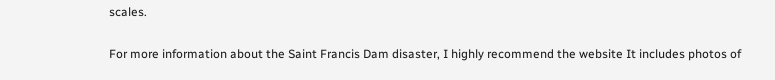scales.

For more information about the Saint Francis Dam disaster, I highly recommend the website It includes photos of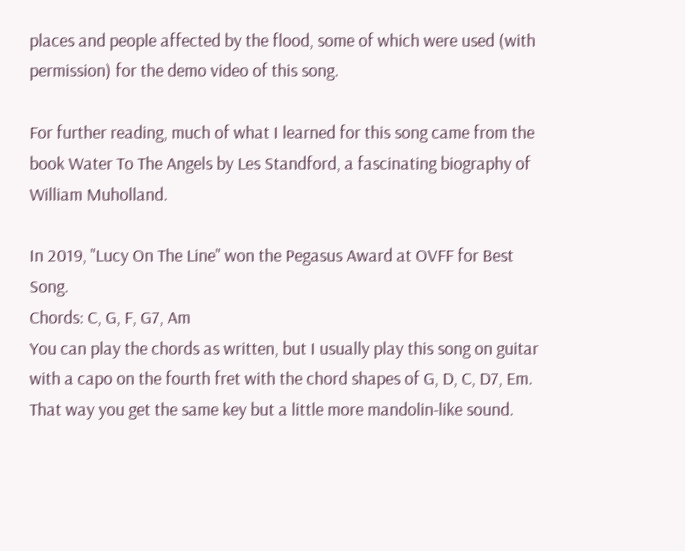places and people affected by the flood, some of which were used (with permission) for the demo video of this song.

For further reading, much of what I learned for this song came from the book Water To The Angels by Les Standford, a fascinating biography of William Muholland.

In 2019, "Lucy On The Line" won the Pegasus Award at OVFF for Best Song.
Chords: C, G, F, G7, Am
You can play the chords as written, but I usually play this song on guitar with a capo on the fourth fret with the chord shapes of G, D, C, D7, Em. That way you get the same key but a little more mandolin-like sound.